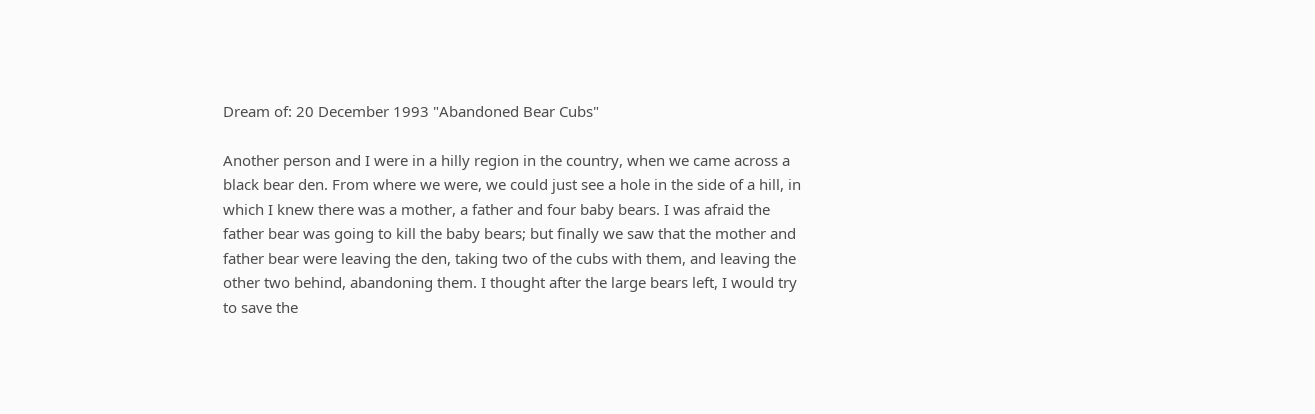Dream of: 20 December 1993 "Abandoned Bear Cubs"

Another person and I were in a hilly region in the country, when we came across a black bear den. From where we were, we could just see a hole in the side of a hill, in which I knew there was a mother, a father and four baby bears. I was afraid the father bear was going to kill the baby bears; but finally we saw that the mother and father bear were leaving the den, taking two of the cubs with them, and leaving the other two behind, abandoning them. I thought after the large bears left, I would try to save the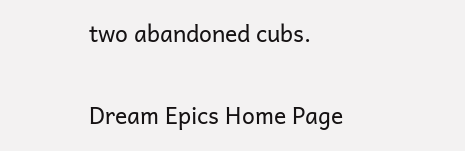two abandoned cubs.

Dream Epics Home Page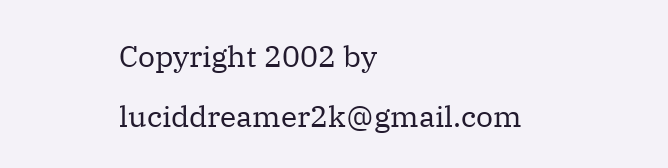Copyright 2002 by luciddreamer2k@gmail.com